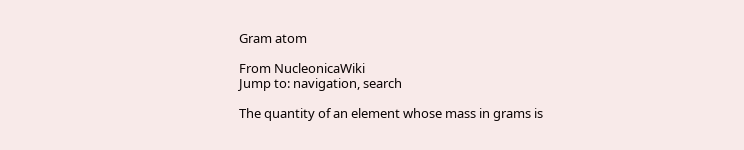Gram atom

From NucleonicaWiki
Jump to: navigation, search

The quantity of an element whose mass in grams is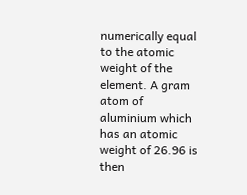numerically equal to the atomic weight of the element. A gram atom of aluminium which has an atomic weight of 26.96 is then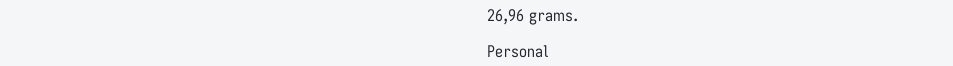26,96 grams.

Personal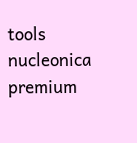tools
nucleonica premium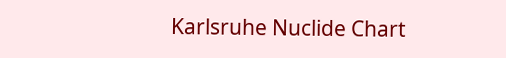Karlsruhe Nuclide Chart